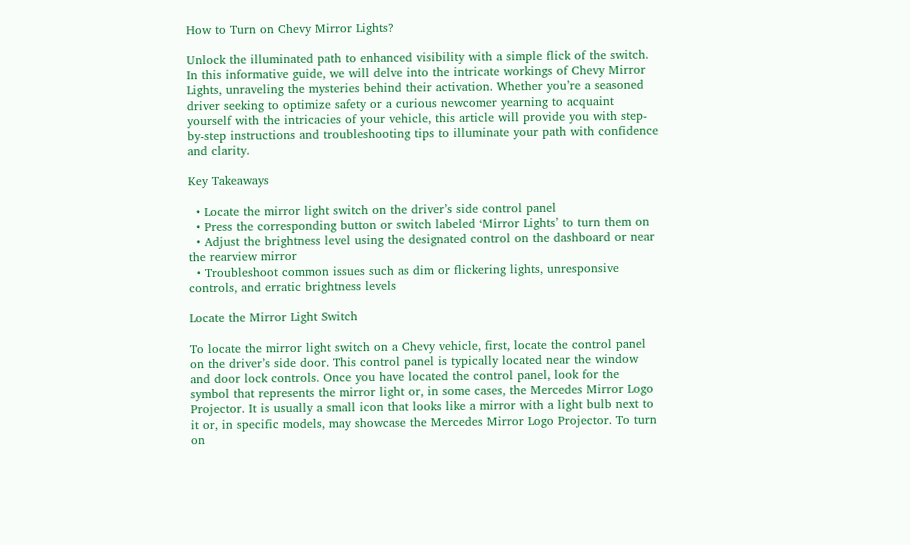How to Turn on Chevy Mirror Lights?

Unlock the illuminated path to enhanced visibility with a simple flick of the switch. In this informative guide, we will delve into the intricate workings of Chevy Mirror Lights, unraveling the mysteries behind their activation. Whether you’re a seasoned driver seeking to optimize safety or a curious newcomer yearning to acquaint yourself with the intricacies of your vehicle, this article will provide you with step-by-step instructions and troubleshooting tips to illuminate your path with confidence and clarity.

Key Takeaways

  • Locate the mirror light switch on the driver’s side control panel
  • Press the corresponding button or switch labeled ‘Mirror Lights’ to turn them on
  • Adjust the brightness level using the designated control on the dashboard or near the rearview mirror
  • Troubleshoot common issues such as dim or flickering lights, unresponsive controls, and erratic brightness levels

Locate the Mirror Light Switch

To locate the mirror light switch on a Chevy vehicle, first, locate the control panel on the driver’s side door. This control panel is typically located near the window and door lock controls. Once you have located the control panel, look for the symbol that represents the mirror light or, in some cases, the Mercedes Mirror Logo Projector. It is usually a small icon that looks like a mirror with a light bulb next to it or, in specific models, may showcase the Mercedes Mirror Logo Projector. To turn on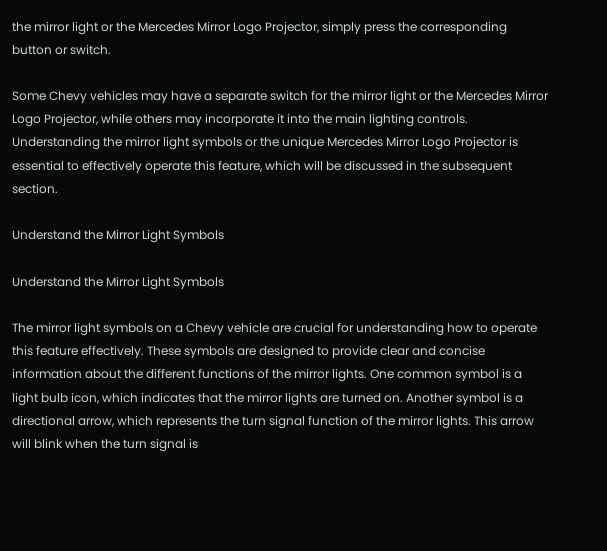the mirror light or the Mercedes Mirror Logo Projector, simply press the corresponding button or switch.

Some Chevy vehicles may have a separate switch for the mirror light or the Mercedes Mirror Logo Projector, while others may incorporate it into the main lighting controls. Understanding the mirror light symbols or the unique Mercedes Mirror Logo Projector is essential to effectively operate this feature, which will be discussed in the subsequent section.

Understand the Mirror Light Symbols

Understand the Mirror Light Symbols

The mirror light symbols on a Chevy vehicle are crucial for understanding how to operate this feature effectively. These symbols are designed to provide clear and concise information about the different functions of the mirror lights. One common symbol is a light bulb icon, which indicates that the mirror lights are turned on. Another symbol is a directional arrow, which represents the turn signal function of the mirror lights. This arrow will blink when the turn signal is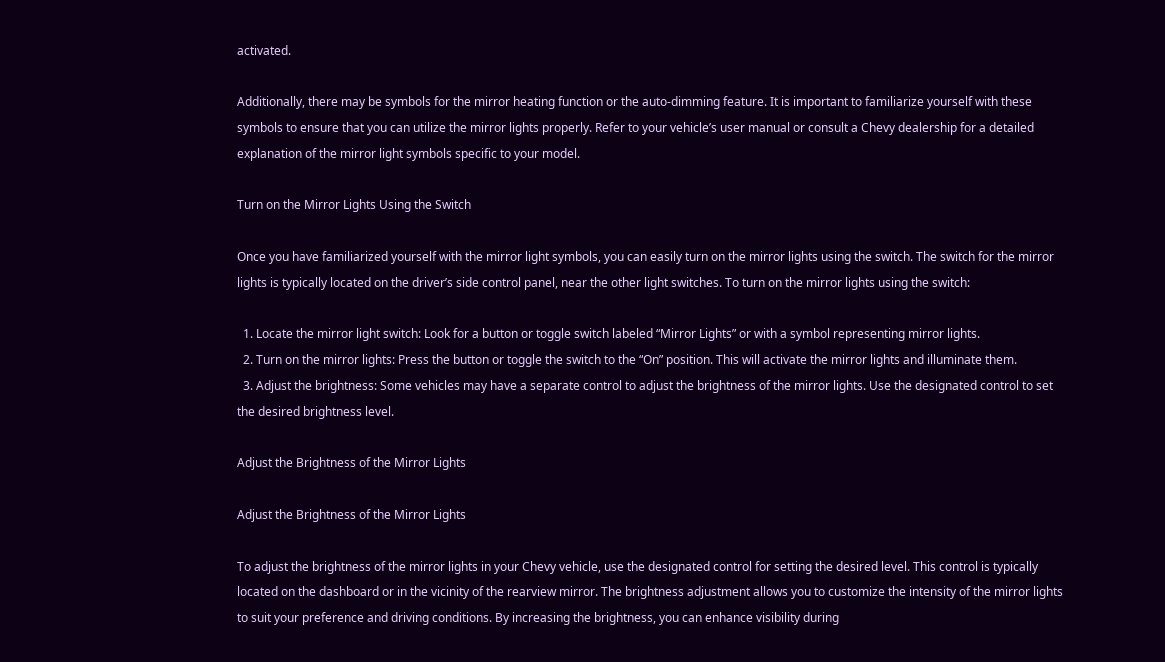activated.

Additionally, there may be symbols for the mirror heating function or the auto-dimming feature. It is important to familiarize yourself with these symbols to ensure that you can utilize the mirror lights properly. Refer to your vehicle’s user manual or consult a Chevy dealership for a detailed explanation of the mirror light symbols specific to your model.

Turn on the Mirror Lights Using the Switch

Once you have familiarized yourself with the mirror light symbols, you can easily turn on the mirror lights using the switch. The switch for the mirror lights is typically located on the driver’s side control panel, near the other light switches. To turn on the mirror lights using the switch:

  1. Locate the mirror light switch: Look for a button or toggle switch labeled “Mirror Lights” or with a symbol representing mirror lights.
  2. Turn on the mirror lights: Press the button or toggle the switch to the “On” position. This will activate the mirror lights and illuminate them.
  3. Adjust the brightness: Some vehicles may have a separate control to adjust the brightness of the mirror lights. Use the designated control to set the desired brightness level.

Adjust the Brightness of the Mirror Lights

Adjust the Brightness of the Mirror Lights

To adjust the brightness of the mirror lights in your Chevy vehicle, use the designated control for setting the desired level. This control is typically located on the dashboard or in the vicinity of the rearview mirror. The brightness adjustment allows you to customize the intensity of the mirror lights to suit your preference and driving conditions. By increasing the brightness, you can enhance visibility during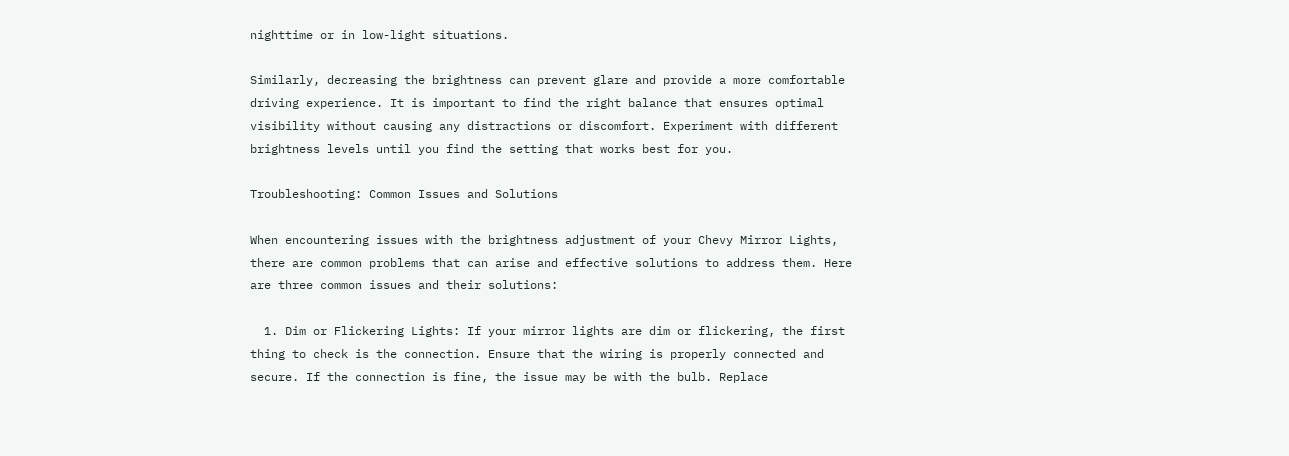nighttime or in low-light situations.

Similarly, decreasing the brightness can prevent glare and provide a more comfortable driving experience. It is important to find the right balance that ensures optimal visibility without causing any distractions or discomfort. Experiment with different brightness levels until you find the setting that works best for you.

Troubleshooting: Common Issues and Solutions

When encountering issues with the brightness adjustment of your Chevy Mirror Lights, there are common problems that can arise and effective solutions to address them. Here are three common issues and their solutions:

  1. Dim or Flickering Lights: If your mirror lights are dim or flickering, the first thing to check is the connection. Ensure that the wiring is properly connected and secure. If the connection is fine, the issue may be with the bulb. Replace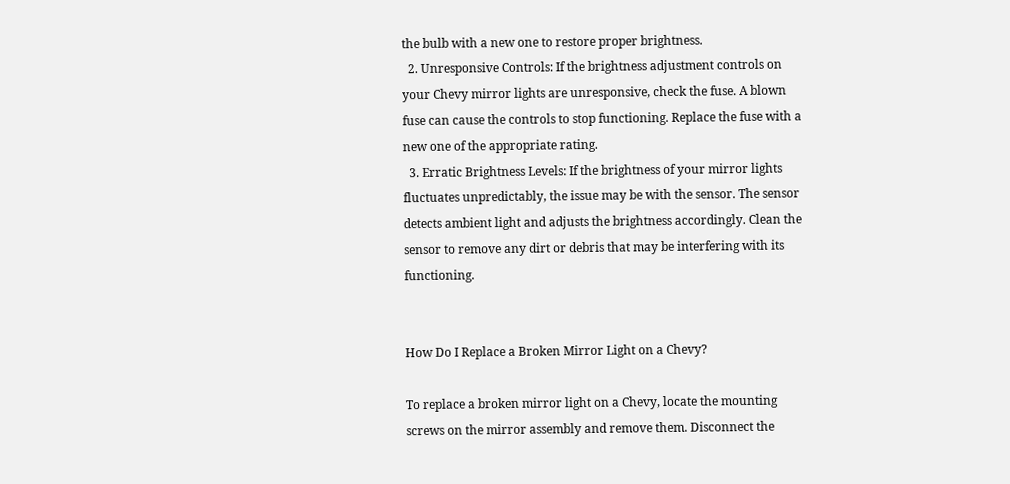the bulb with a new one to restore proper brightness.
  2. Unresponsive Controls: If the brightness adjustment controls on your Chevy mirror lights are unresponsive, check the fuse. A blown fuse can cause the controls to stop functioning. Replace the fuse with a new one of the appropriate rating.
  3. Erratic Brightness Levels: If the brightness of your mirror lights fluctuates unpredictably, the issue may be with the sensor. The sensor detects ambient light and adjusts the brightness accordingly. Clean the sensor to remove any dirt or debris that may be interfering with its functioning.


How Do I Replace a Broken Mirror Light on a Chevy?

To replace a broken mirror light on a Chevy, locate the mounting screws on the mirror assembly and remove them. Disconnect the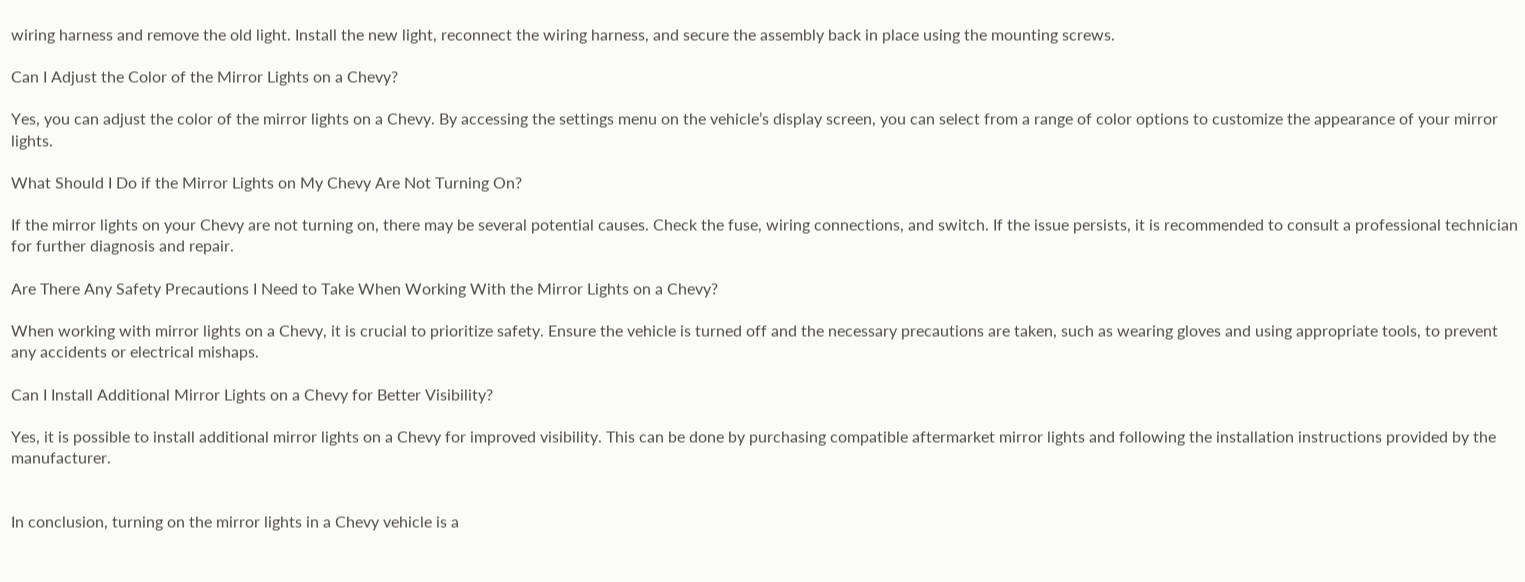wiring harness and remove the old light. Install the new light, reconnect the wiring harness, and secure the assembly back in place using the mounting screws.

Can I Adjust the Color of the Mirror Lights on a Chevy?

Yes, you can adjust the color of the mirror lights on a Chevy. By accessing the settings menu on the vehicle’s display screen, you can select from a range of color options to customize the appearance of your mirror lights.

What Should I Do if the Mirror Lights on My Chevy Are Not Turning On?

If the mirror lights on your Chevy are not turning on, there may be several potential causes. Check the fuse, wiring connections, and switch. If the issue persists, it is recommended to consult a professional technician for further diagnosis and repair.

Are There Any Safety Precautions I Need to Take When Working With the Mirror Lights on a Chevy?

When working with mirror lights on a Chevy, it is crucial to prioritize safety. Ensure the vehicle is turned off and the necessary precautions are taken, such as wearing gloves and using appropriate tools, to prevent any accidents or electrical mishaps.

Can I Install Additional Mirror Lights on a Chevy for Better Visibility?

Yes, it is possible to install additional mirror lights on a Chevy for improved visibility. This can be done by purchasing compatible aftermarket mirror lights and following the installation instructions provided by the manufacturer.


In conclusion, turning on the mirror lights in a Chevy vehicle is a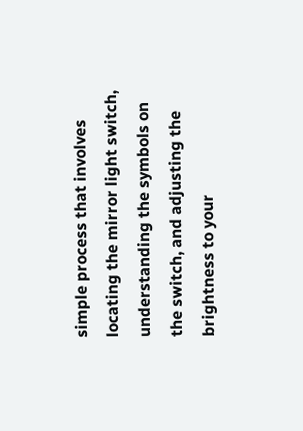simple process that involves locating the mirror light switch, understanding the symbols on the switch, and adjusting the brightness to your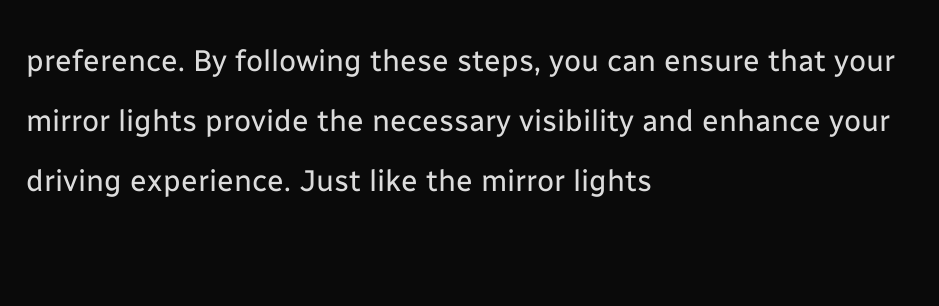preference. By following these steps, you can ensure that your mirror lights provide the necessary visibility and enhance your driving experience. Just like the mirror lights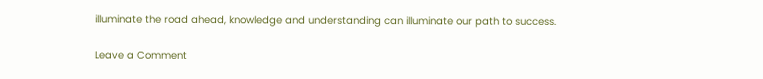illuminate the road ahead, knowledge and understanding can illuminate our path to success.

Leave a Comment